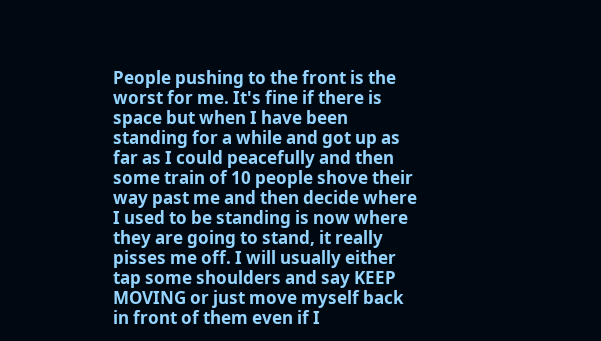People pushing to the front is the worst for me. It's fine if there is space but when I have been standing for a while and got up as far as I could peacefully and then some train of 10 people shove their way past me and then decide where I used to be standing is now where they are going to stand, it really pisses me off. I will usually either tap some shoulders and say KEEP MOVING or just move myself back in front of them even if I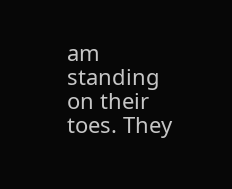am standing on their toes. They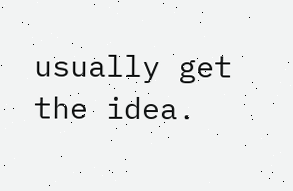usually get the idea.